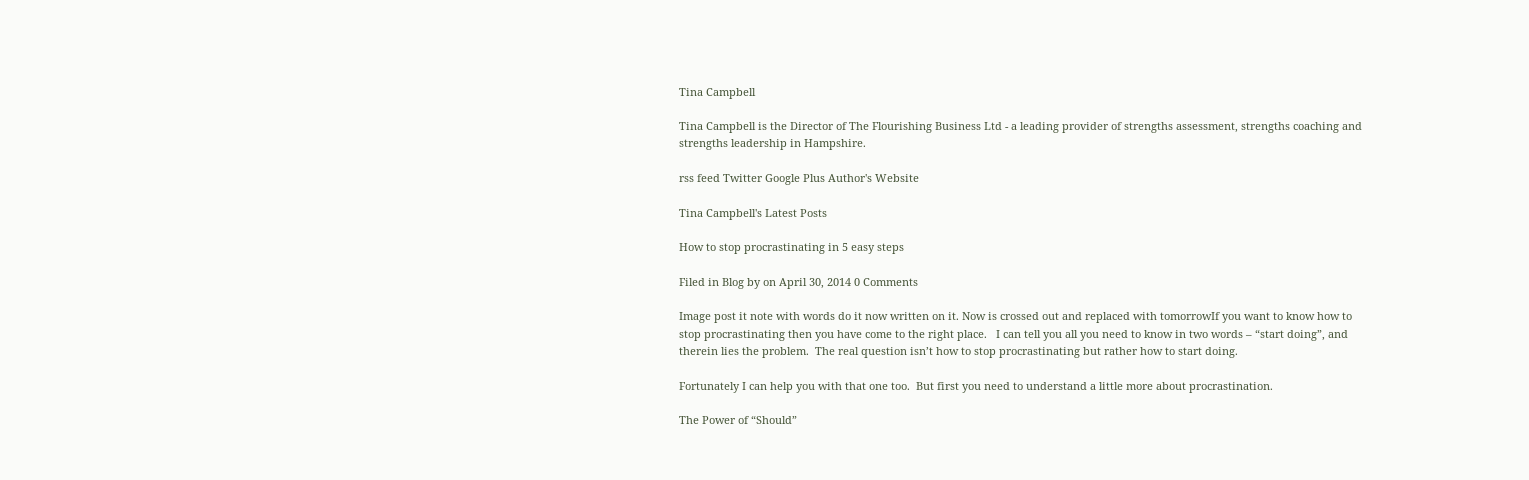Tina Campbell

Tina Campbell is the Director of The Flourishing Business Ltd - a leading provider of strengths assessment, strengths coaching and strengths leadership in Hampshire.

rss feed Twitter Google Plus Author's Website

Tina Campbell's Latest Posts

How to stop procrastinating in 5 easy steps

Filed in Blog by on April 30, 2014 0 Comments

Image post it note with words do it now written on it. Now is crossed out and replaced with tomorrowIf you want to know how to stop procrastinating then you have come to the right place.   I can tell you all you need to know in two words – “start doing”, and therein lies the problem.  The real question isn’t how to stop procrastinating but rather how to start doing.

Fortunately I can help you with that one too.  But first you need to understand a little more about procrastination.

The Power of “Should”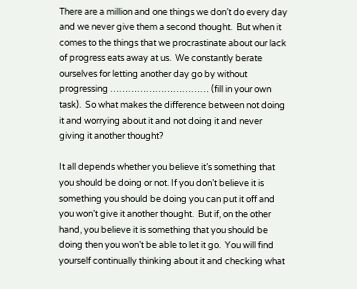There are a million and one things we don’t do every day and we never give them a second thought.  But when it comes to the things that we procrastinate about our lack of progress eats away at us.  We constantly berate ourselves for letting another day go by without progressing …………………………… (fill in your own task).  So what makes the difference between not doing it and worrying about it and not doing it and never giving it another thought?

It all depends whether you believe it’s something that you should be doing or not. If you don’t believe it is something you should be doing you can put it off and you won’t give it another thought.  But if, on the other hand, you believe it is something that you should be doing then you won’t be able to let it go.  You will find yourself continually thinking about it and checking what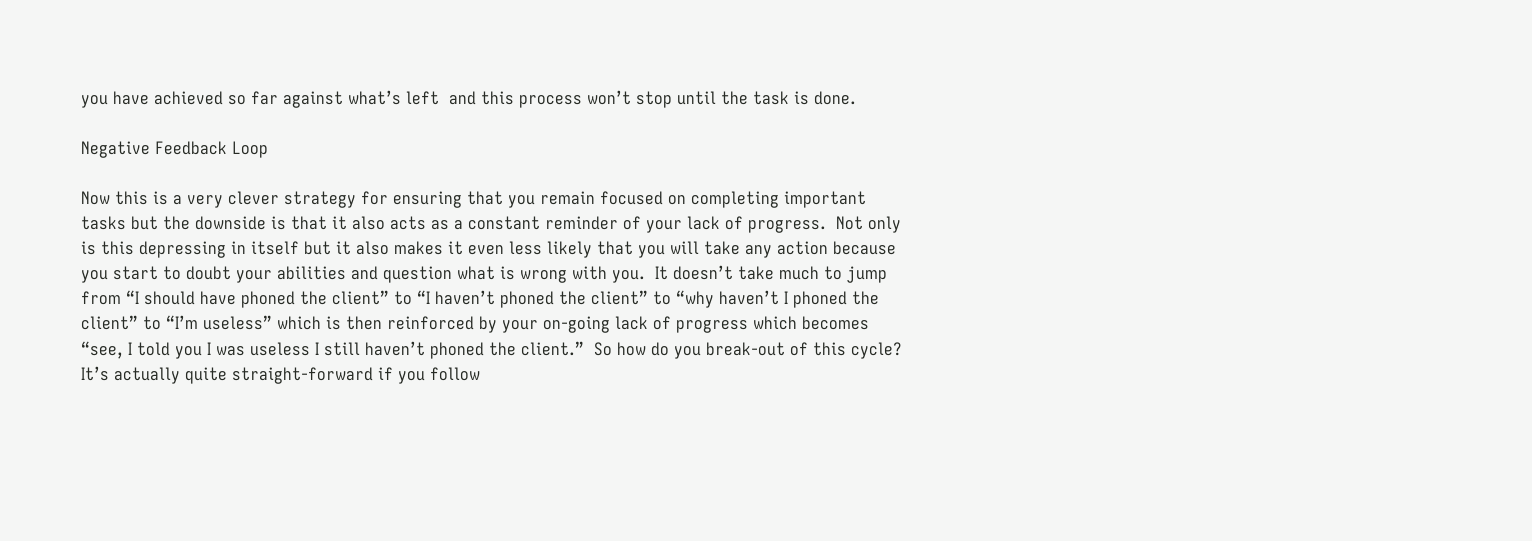you have achieved so far against what’s left  and this process won’t stop until the task is done.

Negative Feedback Loop

Now this is a very clever strategy for ensuring that you remain focused on completing important tasks but the downside is that it also acts as a constant reminder of your lack of progress.  Not only is this depressing in itself but it also makes it even less likely that you will take any action because you start to doubt your abilities and question what is wrong with you.  It doesn’t take much to jump from “I should have phoned the client” to “I haven’t phoned the client” to “why haven’t I phoned the client” to “I’m useless” which is then reinforced by your on-going lack of progress which becomes “see, I told you I was useless I still haven’t phoned the client.”  So how do you break-out of this cycle?  It’s actually quite straight-forward if you follow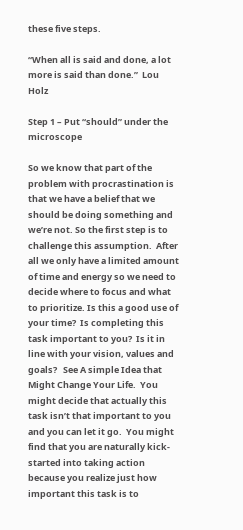these five steps.

“When all is said and done, a lot more is said than done.”  Lou Holz

Step 1 – Put “should” under the microscope

So we know that part of the problem with procrastination is that we have a belief that we should be doing something and we’re not. So the first step is to challenge this assumption.  After all we only have a limited amount of time and energy so we need to decide where to focus and what to prioritize. Is this a good use of your time?  Is completing this task important to you?  Is it in line with your vision, values and goals?   See A simple Idea that Might Change Your Life.  You might decide that actually this task isn’t that important to you and you can let it go.  You might find that you are naturally kick-started into taking action because you realize just how important this task is to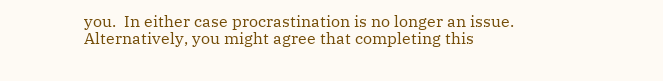you.  In either case procrastination is no longer an issue.  Alternatively, you might agree that completing this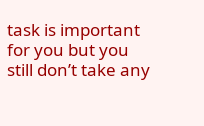task is important for you but you still don’t take any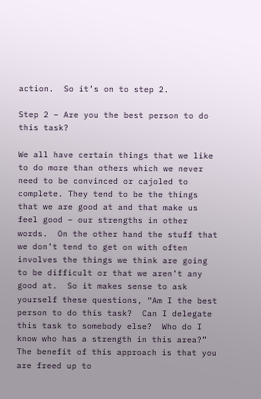action.  So it’s on to step 2.

Step 2 – Are you the best person to do this task?

We all have certain things that we like to do more than others which we never need to be convinced or cajoled to complete. They tend to be the things that we are good at and that make us feel good – our strengths in other words.  On the other hand the stuff that we don’t tend to get on with often involves the things we think are going to be difficult or that we aren’t any good at.  So it makes sense to ask yourself these questions, “Am I the best person to do this task?  Can I delegate this task to somebody else?  Who do I know who has a strength in this area?”   The benefit of this approach is that you are freed up to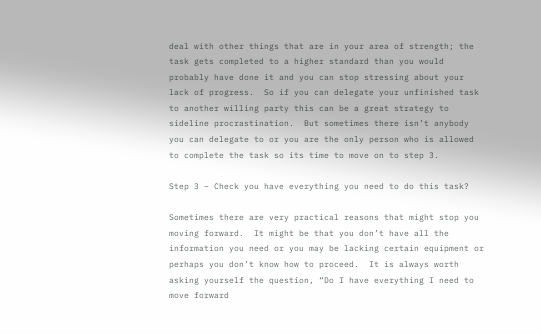deal with other things that are in your area of strength; the task gets completed to a higher standard than you would probably have done it and you can stop stressing about your lack of progress.  So if you can delegate your unfinished task to another willing party this can be a great strategy to sideline procrastination.  But sometimes there isn’t anybody you can delegate to or you are the only person who is allowed to complete the task so its time to move on to step 3.

Step 3 – Check you have everything you need to do this task?

Sometimes there are very practical reasons that might stop you moving forward.  It might be that you don’t have all the information you need or you may be lacking certain equipment or perhaps you don’t know how to proceed.  It is always worth asking yourself the question, “Do I have everything I need to move forward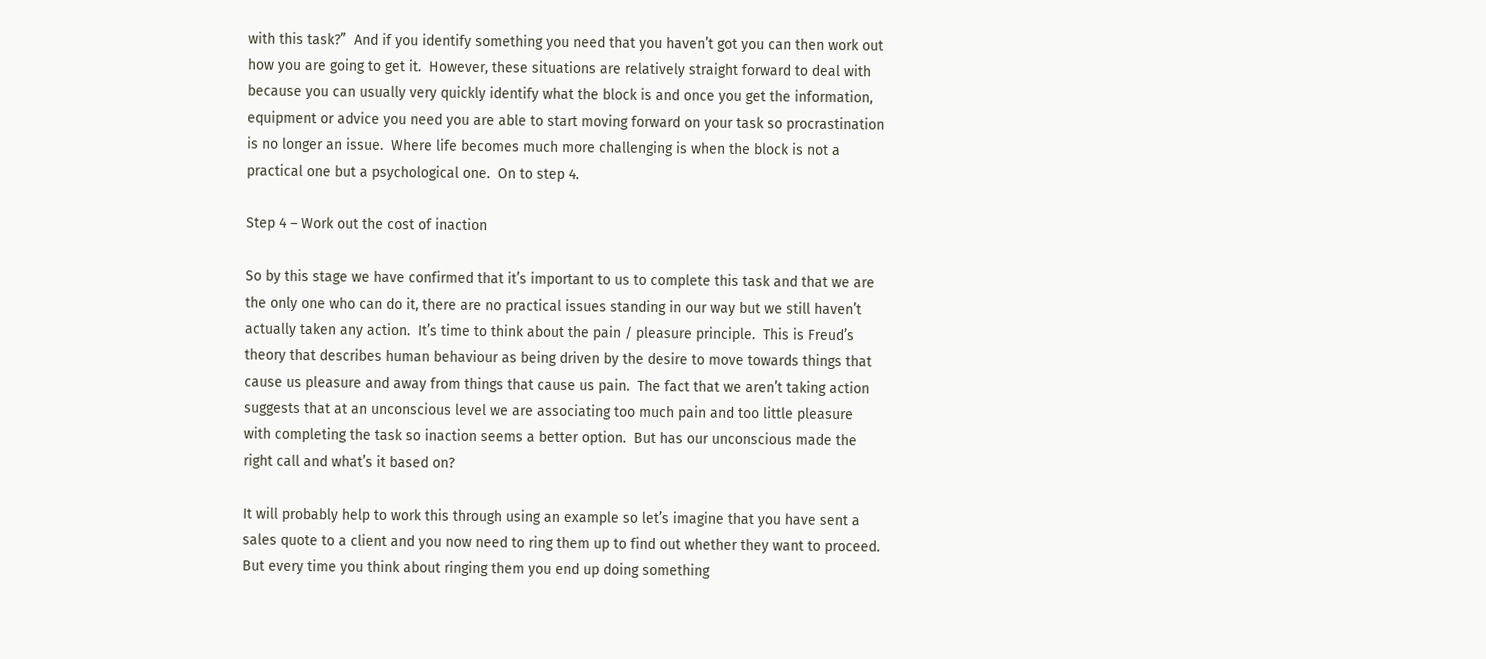with this task?”  And if you identify something you need that you haven’t got you can then work out how you are going to get it.  However, these situations are relatively straight forward to deal with because you can usually very quickly identify what the block is and once you get the information, equipment or advice you need you are able to start moving forward on your task so procrastination is no longer an issue.  Where life becomes much more challenging is when the block is not a practical one but a psychological one.  On to step 4.

Step 4 – Work out the cost of inaction

So by this stage we have confirmed that it’s important to us to complete this task and that we are the only one who can do it, there are no practical issues standing in our way but we still haven’t actually taken any action.  It’s time to think about the pain / pleasure principle.  This is Freud’s theory that describes human behaviour as being driven by the desire to move towards things that cause us pleasure and away from things that cause us pain.  The fact that we aren’t taking action suggests that at an unconscious level we are associating too much pain and too little pleasure with completing the task so inaction seems a better option.  But has our unconscious made the right call and what’s it based on?

It will probably help to work this through using an example so let’s imagine that you have sent a sales quote to a client and you now need to ring them up to find out whether they want to proceed.  But every time you think about ringing them you end up doing something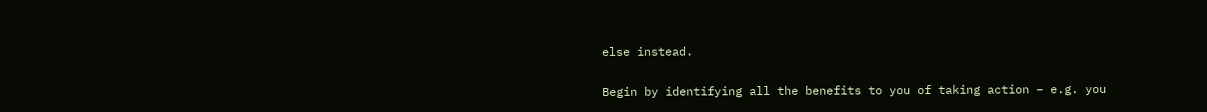else instead.

Begin by identifying all the benefits to you of taking action – e.g. you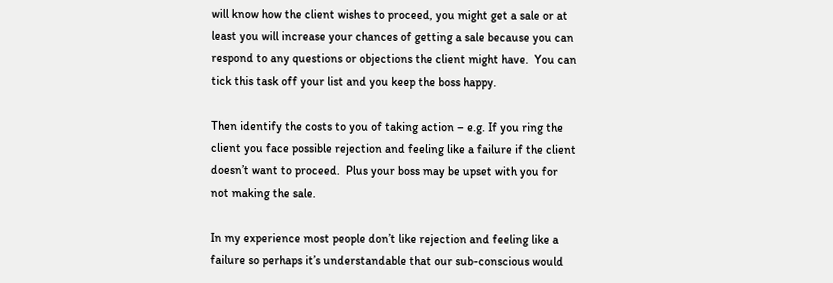will know how the client wishes to proceed, you might get a sale or at least you will increase your chances of getting a sale because you can respond to any questions or objections the client might have.  You can tick this task off your list and you keep the boss happy.

Then identify the costs to you of taking action – e.g. If you ring the client you face possible rejection and feeling like a failure if the client doesn’t want to proceed.  Plus your boss may be upset with you for not making the sale.

In my experience most people don’t like rejection and feeling like a failure so perhaps it’s understandable that our sub-conscious would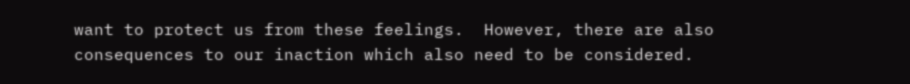want to protect us from these feelings.  However, there are also consequences to our inaction which also need to be considered.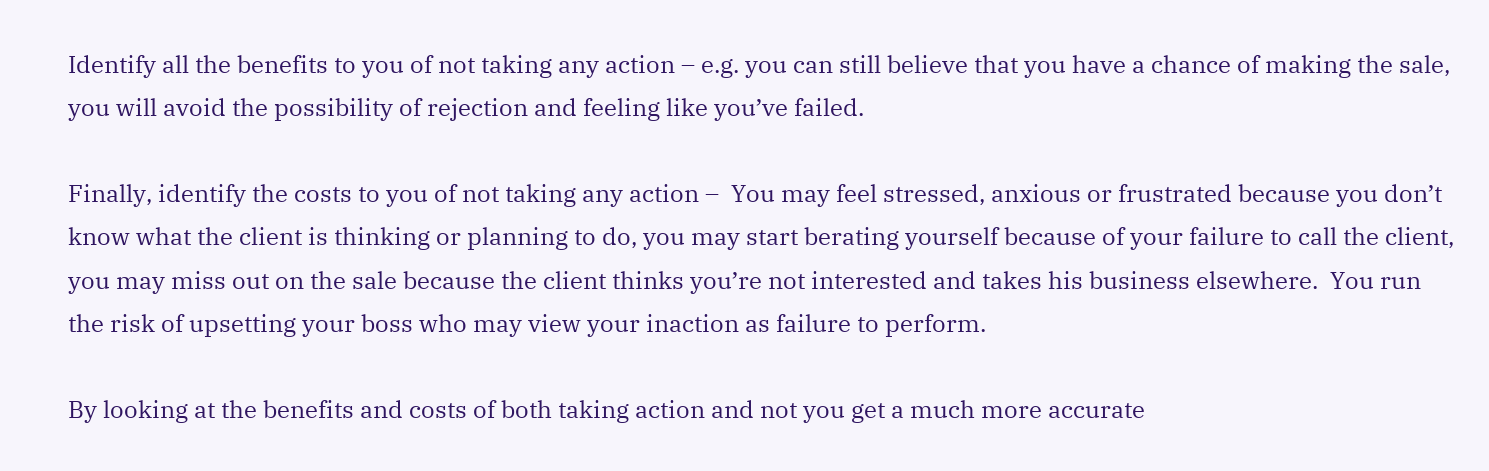Identify all the benefits to you of not taking any action – e.g. you can still believe that you have a chance of making the sale, you will avoid the possibility of rejection and feeling like you’ve failed.

Finally, identify the costs to you of not taking any action –  You may feel stressed, anxious or frustrated because you don’t know what the client is thinking or planning to do, you may start berating yourself because of your failure to call the client, you may miss out on the sale because the client thinks you’re not interested and takes his business elsewhere.  You run the risk of upsetting your boss who may view your inaction as failure to perform.

By looking at the benefits and costs of both taking action and not you get a much more accurate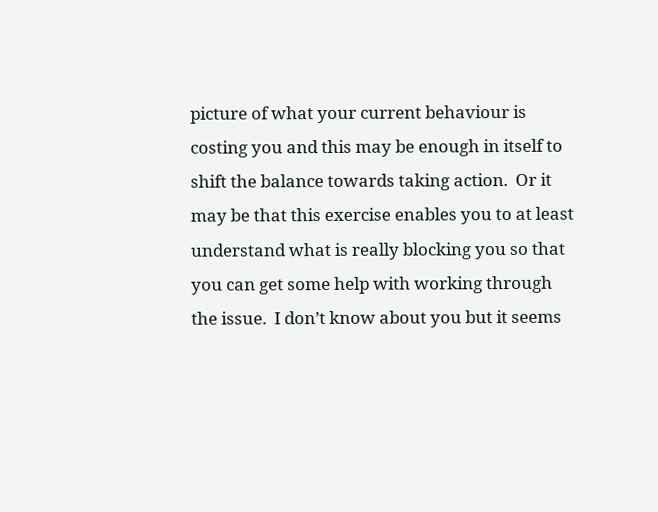picture of what your current behaviour is costing you and this may be enough in itself to shift the balance towards taking action.  Or it may be that this exercise enables you to at least understand what is really blocking you so that you can get some help with working through the issue.  I don’t know about you but it seems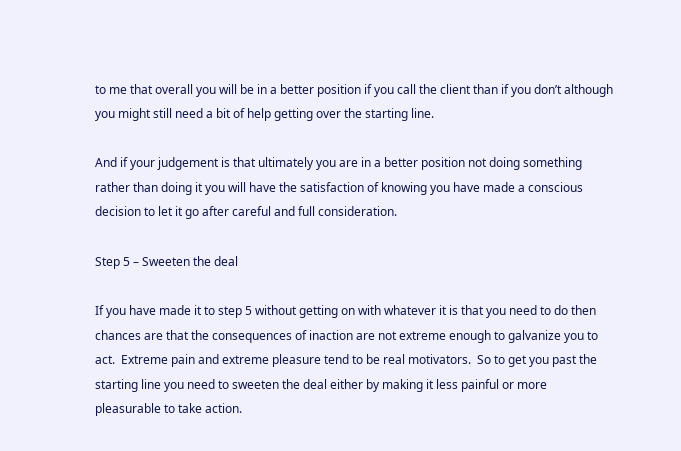to me that overall you will be in a better position if you call the client than if you don’t although you might still need a bit of help getting over the starting line.

And if your judgement is that ultimately you are in a better position not doing something rather than doing it you will have the satisfaction of knowing you have made a conscious decision to let it go after careful and full consideration.

Step 5 – Sweeten the deal

If you have made it to step 5 without getting on with whatever it is that you need to do then chances are that the consequences of inaction are not extreme enough to galvanize you to act.  Extreme pain and extreme pleasure tend to be real motivators.  So to get you past the starting line you need to sweeten the deal either by making it less painful or more pleasurable to take action.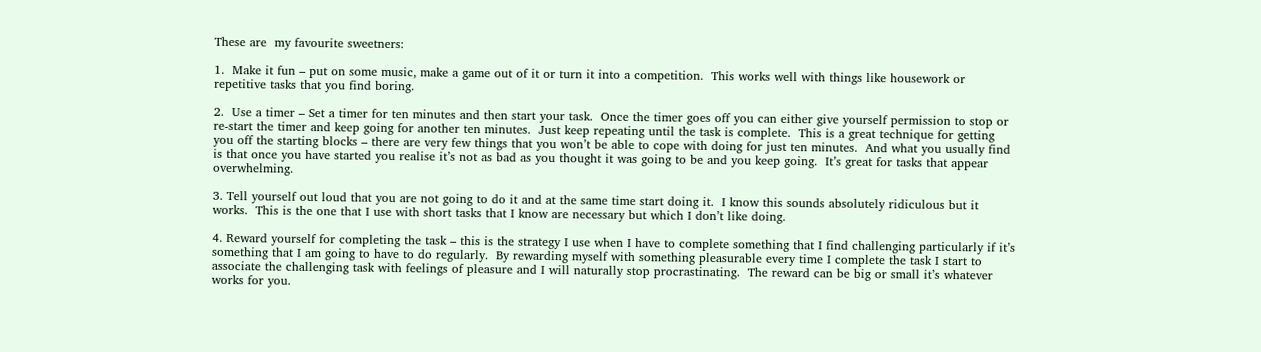These are  my favourite sweetners:

1.  Make it fun – put on some music, make a game out of it or turn it into a competition.  This works well with things like housework or repetitive tasks that you find boring.

2.  Use a timer – Set a timer for ten minutes and then start your task.  Once the timer goes off you can either give yourself permission to stop or re-start the timer and keep going for another ten minutes.  Just keep repeating until the task is complete.  This is a great technique for getting you off the starting blocks – there are very few things that you won’t be able to cope with doing for just ten minutes.  And what you usually find is that once you have started you realise it’s not as bad as you thought it was going to be and you keep going.  It’s great for tasks that appear overwhelming.

3. Tell yourself out loud that you are not going to do it and at the same time start doing it.  I know this sounds absolutely ridiculous but it works.  This is the one that I use with short tasks that I know are necessary but which I don’t like doing.

4. Reward yourself for completing the task – this is the strategy I use when I have to complete something that I find challenging particularly if it’s something that I am going to have to do regularly.  By rewarding myself with something pleasurable every time I complete the task I start to associate the challenging task with feelings of pleasure and I will naturally stop procrastinating.  The reward can be big or small it’s whatever works for you.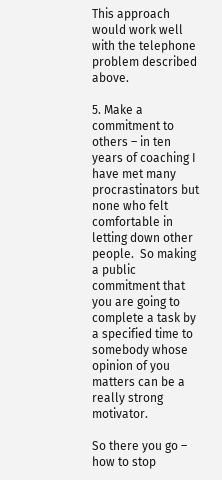This approach would work well with the telephone problem described above.

5. Make a commitment to others – in ten years of coaching I have met many procrastinators but none who felt comfortable in letting down other people.  So making a public commitment that you are going to complete a task by a specified time to somebody whose opinion of you matters can be a really strong motivator.

So there you go – how to stop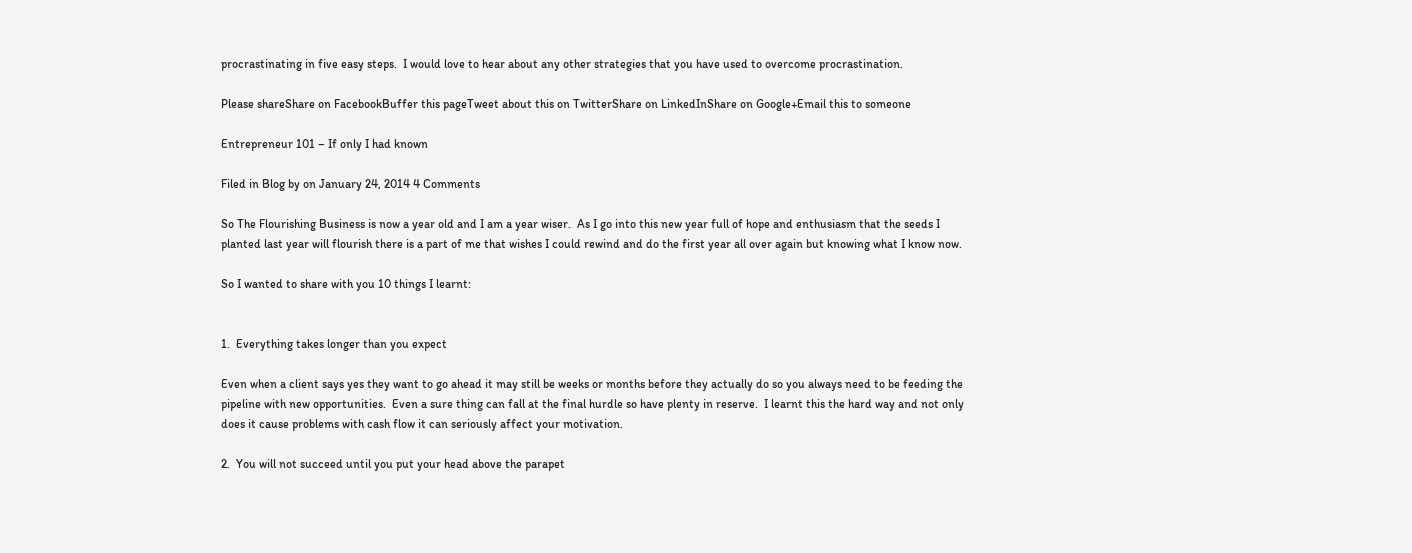procrastinating in five easy steps.  I would love to hear about any other strategies that you have used to overcome procrastination.

Please shareShare on FacebookBuffer this pageTweet about this on TwitterShare on LinkedInShare on Google+Email this to someone

Entrepreneur 101 – If only I had known

Filed in Blog by on January 24, 2014 4 Comments

So The Flourishing Business is now a year old and I am a year wiser.  As I go into this new year full of hope and enthusiasm that the seeds I planted last year will flourish there is a part of me that wishes I could rewind and do the first year all over again but knowing what I know now.

So I wanted to share with you 10 things I learnt:


1.  Everything takes longer than you expect

Even when a client says yes they want to go ahead it may still be weeks or months before they actually do so you always need to be feeding the pipeline with new opportunities.  Even a sure thing can fall at the final hurdle so have plenty in reserve.  I learnt this the hard way and not only does it cause problems with cash flow it can seriously affect your motivation.

2.  You will not succeed until you put your head above the parapet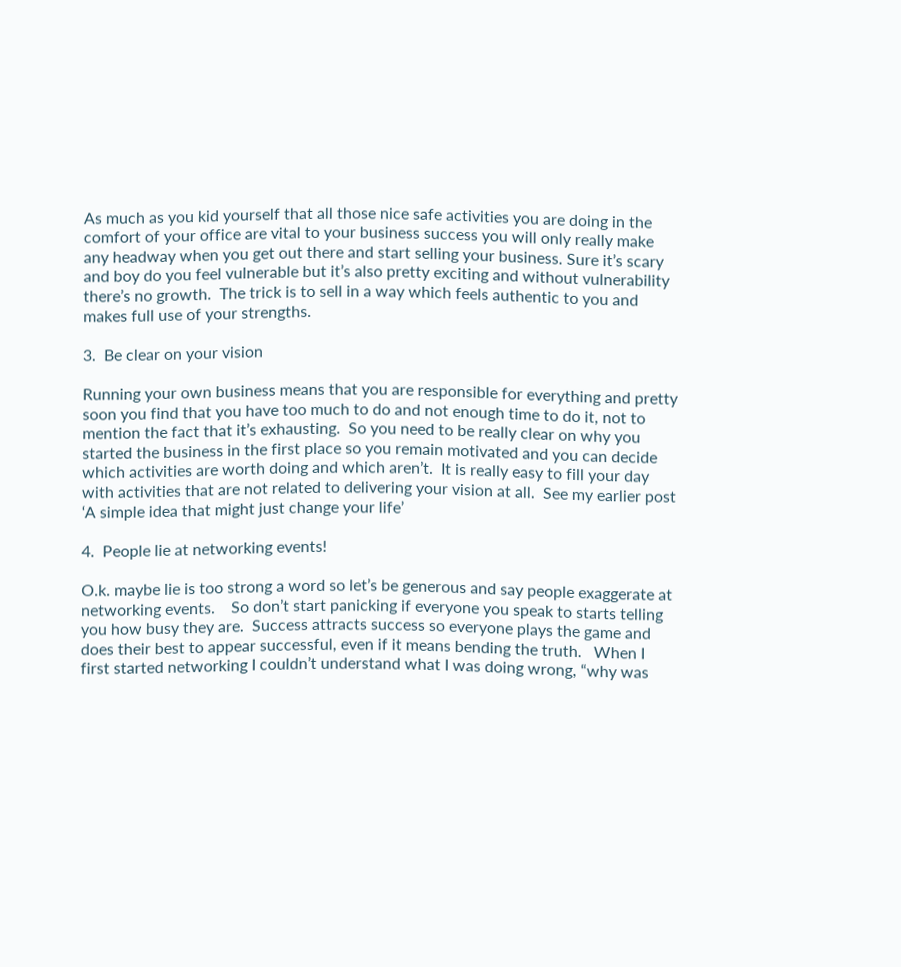As much as you kid yourself that all those nice safe activities you are doing in the comfort of your office are vital to your business success you will only really make any headway when you get out there and start selling your business. Sure it’s scary and boy do you feel vulnerable but it’s also pretty exciting and without vulnerability there’s no growth.  The trick is to sell in a way which feels authentic to you and makes full use of your strengths.

3.  Be clear on your vision

Running your own business means that you are responsible for everything and pretty soon you find that you have too much to do and not enough time to do it, not to mention the fact that it’s exhausting.  So you need to be really clear on why you started the business in the first place so you remain motivated and you can decide which activities are worth doing and which aren’t.  It is really easy to fill your day with activities that are not related to delivering your vision at all.  See my earlier post ‘A simple idea that might just change your life’

4.  People lie at networking events!

O.k. maybe lie is too strong a word so let’s be generous and say people exaggerate at networking events.    So don’t start panicking if everyone you speak to starts telling you how busy they are.  Success attracts success so everyone plays the game and does their best to appear successful, even if it means bending the truth.   When I first started networking I couldn’t understand what I was doing wrong, “why was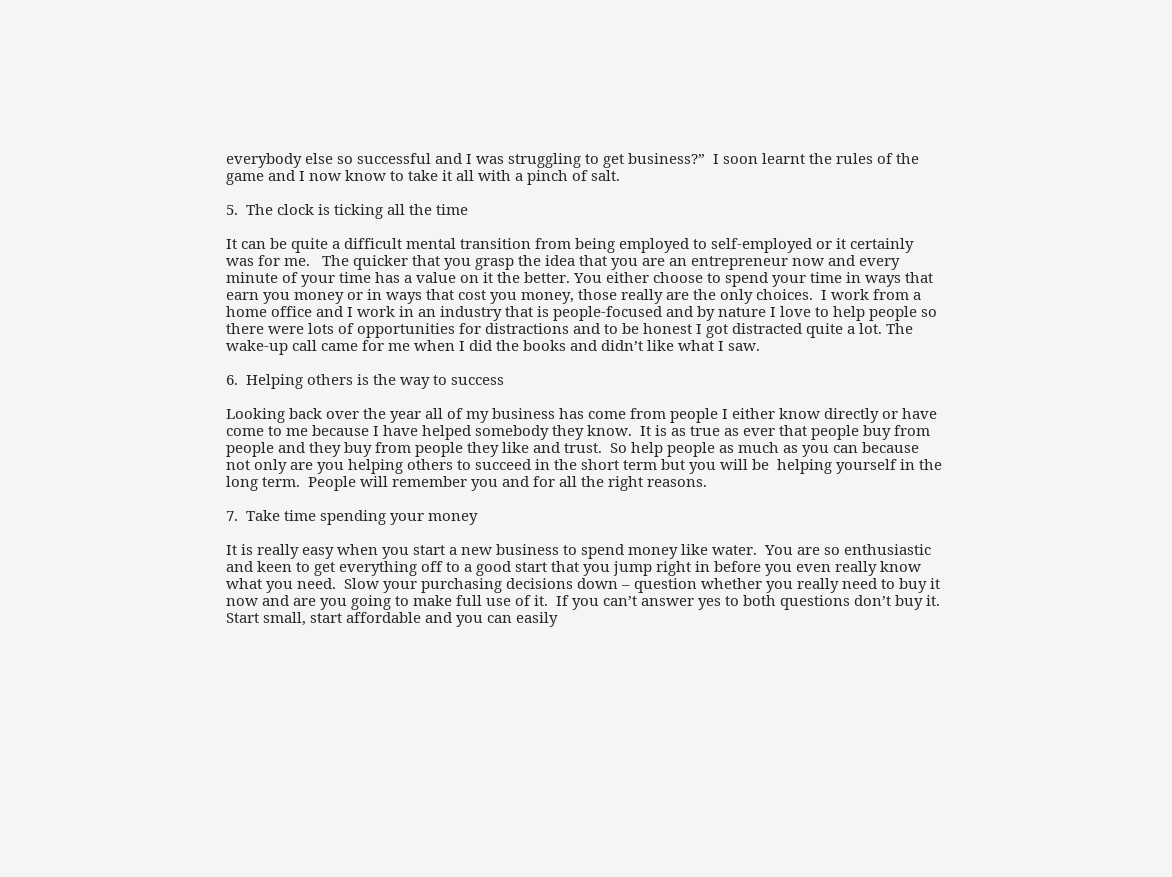everybody else so successful and I was struggling to get business?”  I soon learnt the rules of the game and I now know to take it all with a pinch of salt.

5.  The clock is ticking all the time

It can be quite a difficult mental transition from being employed to self-employed or it certainly was for me.   The quicker that you grasp the idea that you are an entrepreneur now and every minute of your time has a value on it the better. You either choose to spend your time in ways that earn you money or in ways that cost you money, those really are the only choices.  I work from a home office and I work in an industry that is people-focused and by nature I love to help people so there were lots of opportunities for distractions and to be honest I got distracted quite a lot. The wake-up call came for me when I did the books and didn’t like what I saw.

6.  Helping others is the way to success

Looking back over the year all of my business has come from people I either know directly or have come to me because I have helped somebody they know.  It is as true as ever that people buy from people and they buy from people they like and trust.  So help people as much as you can because not only are you helping others to succeed in the short term but you will be  helping yourself in the long term.  People will remember you and for all the right reasons.

7.  Take time spending your money

It is really easy when you start a new business to spend money like water.  You are so enthusiastic and keen to get everything off to a good start that you jump right in before you even really know what you need.  Slow your purchasing decisions down – question whether you really need to buy it now and are you going to make full use of it.  If you can’t answer yes to both questions don’t buy it.  Start small, start affordable and you can easily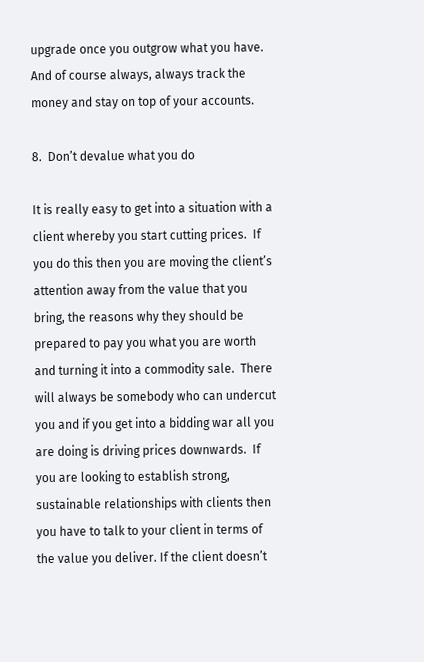upgrade once you outgrow what you have.  And of course always, always track the money and stay on top of your accounts.

8.  Don’t devalue what you do

It is really easy to get into a situation with a client whereby you start cutting prices.  If you do this then you are moving the client’s attention away from the value that you bring, the reasons why they should be prepared to pay you what you are worth and turning it into a commodity sale.  There will always be somebody who can undercut you and if you get into a bidding war all you are doing is driving prices downwards.  If you are looking to establish strong, sustainable relationships with clients then you have to talk to your client in terms of the value you deliver. If the client doesn’t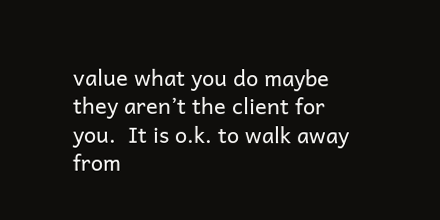value what you do maybe they aren’t the client for you.  It is o.k. to walk away from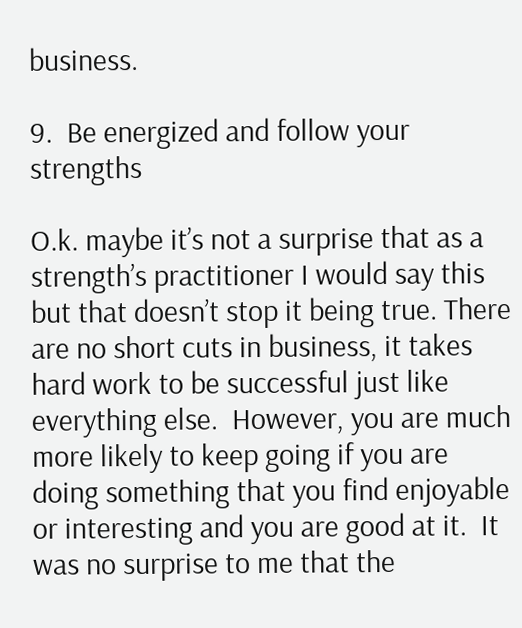business.

9.  Be energized and follow your strengths

O.k. maybe it’s not a surprise that as a strength’s practitioner I would say this but that doesn’t stop it being true. There are no short cuts in business, it takes hard work to be successful just like everything else.  However, you are much more likely to keep going if you are doing something that you find enjoyable or interesting and you are good at it.  It was no surprise to me that the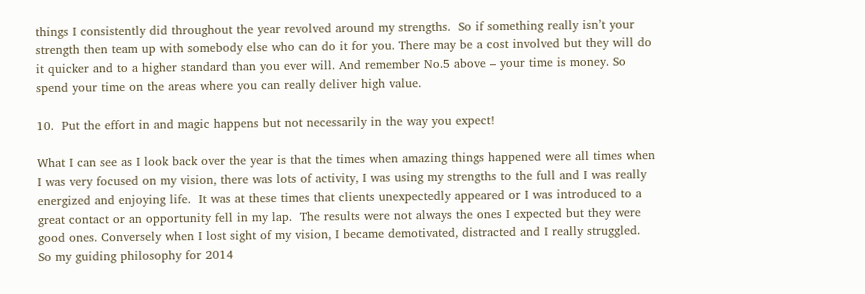things I consistently did throughout the year revolved around my strengths.  So if something really isn’t your strength then team up with somebody else who can do it for you. There may be a cost involved but they will do it quicker and to a higher standard than you ever will. And remember No.5 above – your time is money. So spend your time on the areas where you can really deliver high value.

10.  Put the effort in and magic happens but not necessarily in the way you expect!

What I can see as I look back over the year is that the times when amazing things happened were all times when I was very focused on my vision, there was lots of activity, I was using my strengths to the full and I was really energized and enjoying life.  It was at these times that clients unexpectedly appeared or I was introduced to a great contact or an opportunity fell in my lap.  The results were not always the ones I expected but they were good ones. Conversely when I lost sight of my vision, I became demotivated, distracted and I really struggled.  So my guiding philosophy for 2014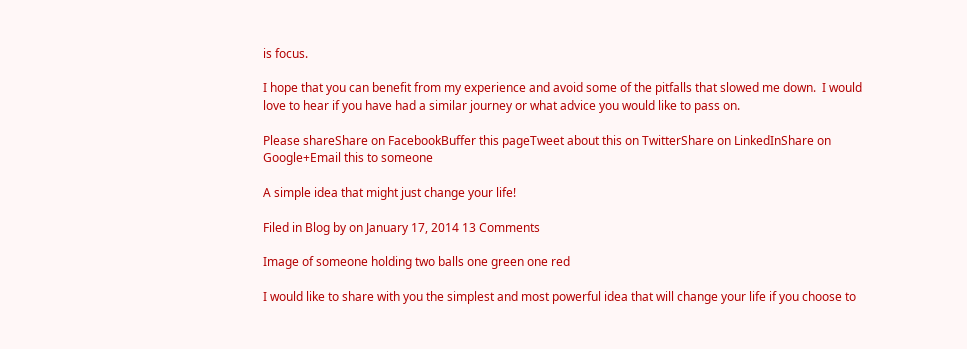is focus.

I hope that you can benefit from my experience and avoid some of the pitfalls that slowed me down.  I would love to hear if you have had a similar journey or what advice you would like to pass on.

Please shareShare on FacebookBuffer this pageTweet about this on TwitterShare on LinkedInShare on Google+Email this to someone

A simple idea that might just change your life!

Filed in Blog by on January 17, 2014 13 Comments

Image of someone holding two balls one green one red

I would like to share with you the simplest and most powerful idea that will change your life if you choose to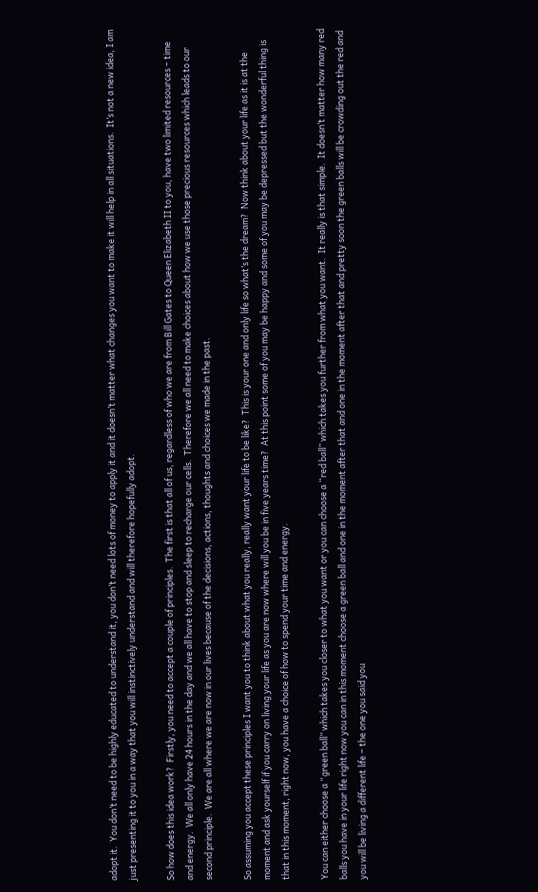adopt it.  You don’t need to be highly educated to understand it, you don’t need lots of money to apply it and it doesn’t matter what changes you want to make it will help in all situations.  It’s not a new idea, I am just presenting it to you in a way that you will instinctively understand and will therefore hopefully adopt.

So how does this idea work?  Firstly, you need to accept a couple of principles.  The first is that all of us, regardless of who we are from Bill Gates to Queen Elizabeth II to you, have two limited resources – time and energy.  We all only have 24 hours in the day and we all have to stop and sleep to recharge our cells.  Therefore we all need to make choices about how we use those precious resources which leads to our second principle.  We are all where we are now in our lives because of the decisions, actions, thoughts and choices we made in the past.

So assuming you accept these principles I want you to think about what you really, really want your life to be like?  This is your one and only life so what’s the dream?  Now think about your life as it is at the moment and ask yourself if you carry on living your life as you are now where will you be in five years time?  At this point some of you may be happy and some of you may be depressed but the wonderful thing is that in this moment, right now, you have a choice of how to spend your time and energy.

You can either choose a “green ball” which takes you closer to what you want or you can choose a “red ball” which takes you further from what you want.  It really is that simple.  It doesn’t matter how many red balls you have in your life right now you can in this moment choose a green ball and one in the moment after that and one in the moment after that and pretty soon the green balls will be crowding out the red and you will be living a different life – the one you said you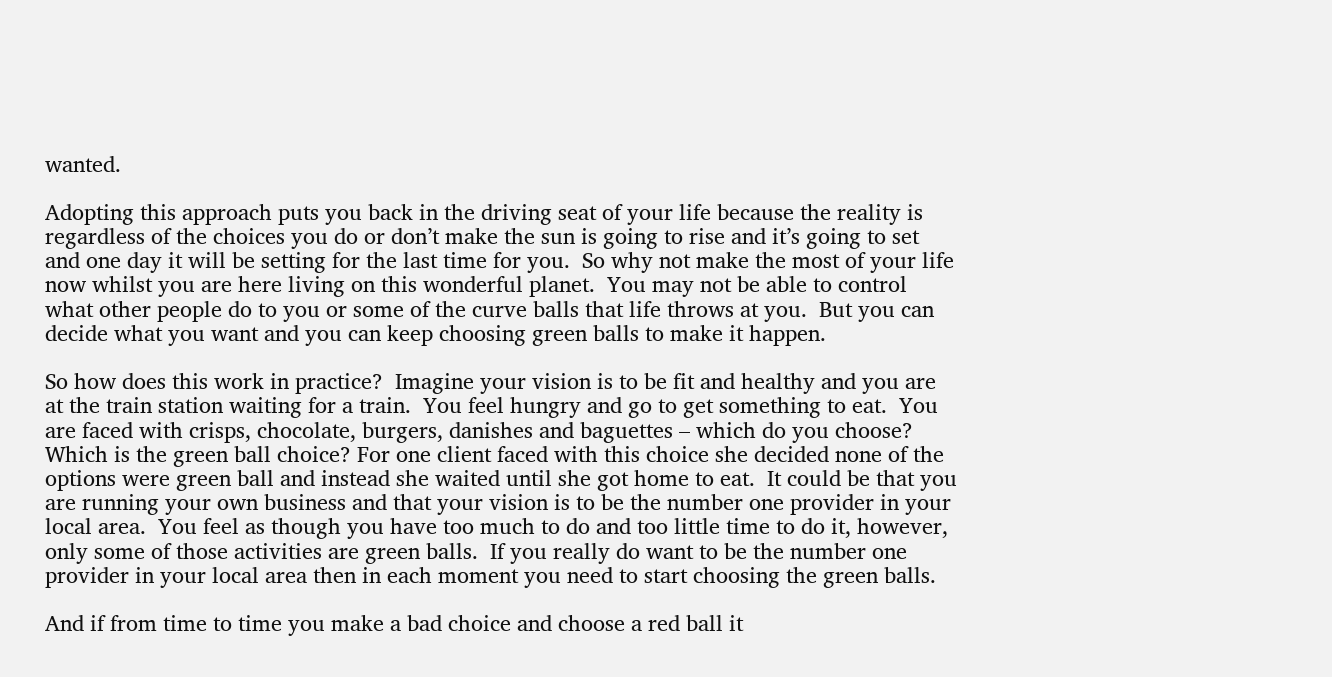wanted.

Adopting this approach puts you back in the driving seat of your life because the reality is regardless of the choices you do or don’t make the sun is going to rise and it’s going to set and one day it will be setting for the last time for you.  So why not make the most of your life now whilst you are here living on this wonderful planet.  You may not be able to control what other people do to you or some of the curve balls that life throws at you.  But you can decide what you want and you can keep choosing green balls to make it happen.

So how does this work in practice?  Imagine your vision is to be fit and healthy and you are at the train station waiting for a train.  You feel hungry and go to get something to eat.  You are faced with crisps, chocolate, burgers, danishes and baguettes – which do you choose?  Which is the green ball choice? For one client faced with this choice she decided none of the options were green ball and instead she waited until she got home to eat.  It could be that you are running your own business and that your vision is to be the number one provider in your local area.  You feel as though you have too much to do and too little time to do it, however, only some of those activities are green balls.  If you really do want to be the number one provider in your local area then in each moment you need to start choosing the green balls.

And if from time to time you make a bad choice and choose a red ball it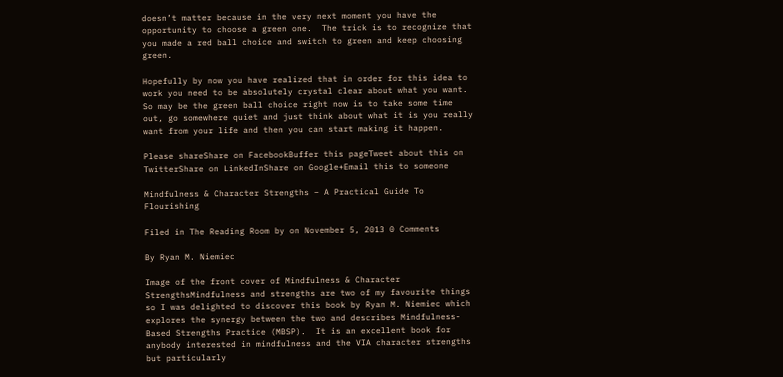doesn’t matter because in the very next moment you have the opportunity to choose a green one.  The trick is to recognize that you made a red ball choice and switch to green and keep choosing green.

Hopefully by now you have realized that in order for this idea to work you need to be absolutely crystal clear about what you want.  So may be the green ball choice right now is to take some time out, go somewhere quiet and just think about what it is you really want from your life and then you can start making it happen.

Please shareShare on FacebookBuffer this pageTweet about this on TwitterShare on LinkedInShare on Google+Email this to someone

Mindfulness & Character Strengths – A Practical Guide To Flourishing

Filed in The Reading Room by on November 5, 2013 0 Comments

By Ryan M. Niemiec

Image of the front cover of Mindfulness & Character StrengthsMindfulness and strengths are two of my favourite things so I was delighted to discover this book by Ryan M. Niemiec which explores the synergy between the two and describes Mindfulness-Based Strengths Practice (MBSP).  It is an excellent book for anybody interested in mindfulness and the VIA character strengths but particularly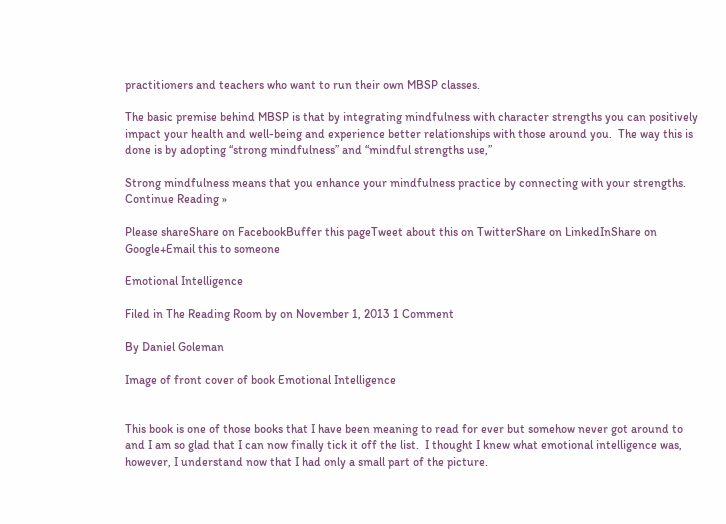practitioners and teachers who want to run their own MBSP classes.

The basic premise behind MBSP is that by integrating mindfulness with character strengths you can positively impact your health and well-being and experience better relationships with those around you.  The way this is done is by adopting “strong mindfulness” and “mindful strengths use,”

Strong mindfulness means that you enhance your mindfulness practice by connecting with your strengths.   Continue Reading »

Please shareShare on FacebookBuffer this pageTweet about this on TwitterShare on LinkedInShare on Google+Email this to someone

Emotional Intelligence

Filed in The Reading Room by on November 1, 2013 1 Comment

By Daniel Goleman

Image of front cover of book Emotional Intelligence


This book is one of those books that I have been meaning to read for ever but somehow never got around to and I am so glad that I can now finally tick it off the list.  I thought I knew what emotional intelligence was, however, I understand now that I had only a small part of the picture.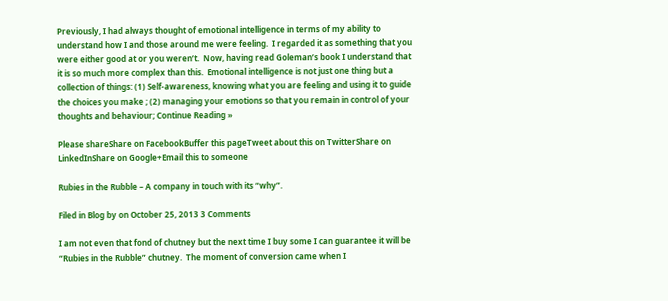Previously, I had always thought of emotional intelligence in terms of my ability to understand how I and those around me were feeling.  I regarded it as something that you were either good at or you weren’t.  Now, having read Goleman’s book I understand that it is so much more complex than this.  Emotional intelligence is not just one thing but a collection of things: (1) Self-awareness, knowing what you are feeling and using it to guide the choices you make ; (2) managing your emotions so that you remain in control of your thoughts and behaviour; Continue Reading »

Please shareShare on FacebookBuffer this pageTweet about this on TwitterShare on LinkedInShare on Google+Email this to someone

Rubies in the Rubble – A company in touch with its “why”.

Filed in Blog by on October 25, 2013 3 Comments

I am not even that fond of chutney but the next time I buy some I can guarantee it will be “Rubies in the Rubble” chutney.  The moment of conversion came when I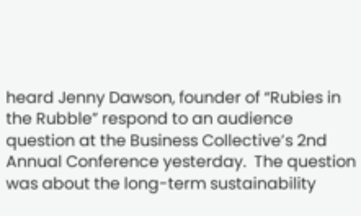heard Jenny Dawson, founder of “Rubies in the Rubble” respond to an audience question at the Business Collective’s 2nd Annual Conference yesterday.  The question was about the long-term sustainability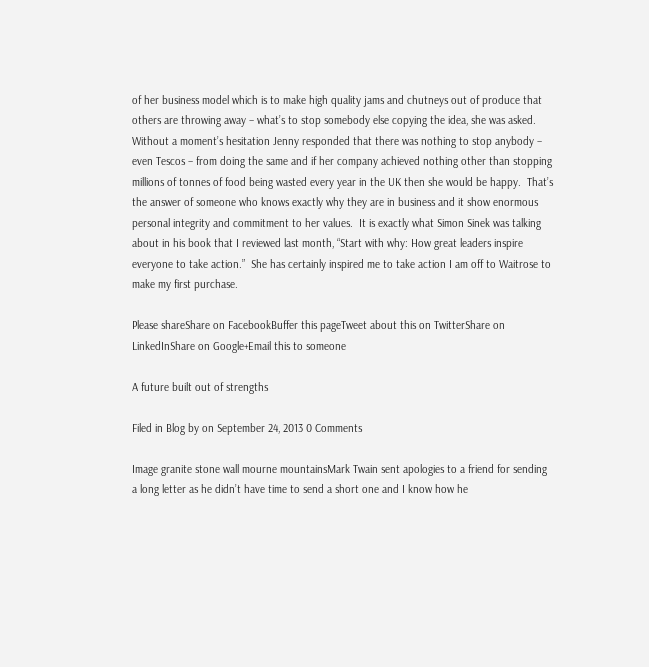of her business model which is to make high quality jams and chutneys out of produce that others are throwing away – what’s to stop somebody else copying the idea, she was asked.  Without a moment’s hesitation Jenny responded that there was nothing to stop anybody – even Tescos – from doing the same and if her company achieved nothing other than stopping millions of tonnes of food being wasted every year in the UK then she would be happy.  That’s the answer of someone who knows exactly why they are in business and it show enormous personal integrity and commitment to her values.  It is exactly what Simon Sinek was talking about in his book that I reviewed last month, “Start with why: How great leaders inspire everyone to take action.”  She has certainly inspired me to take action I am off to Waitrose to make my first purchase.

Please shareShare on FacebookBuffer this pageTweet about this on TwitterShare on LinkedInShare on Google+Email this to someone

A future built out of strengths

Filed in Blog by on September 24, 2013 0 Comments

Image granite stone wall mourne mountainsMark Twain sent apologies to a friend for sending a long letter as he didn’t have time to send a short one and I know how he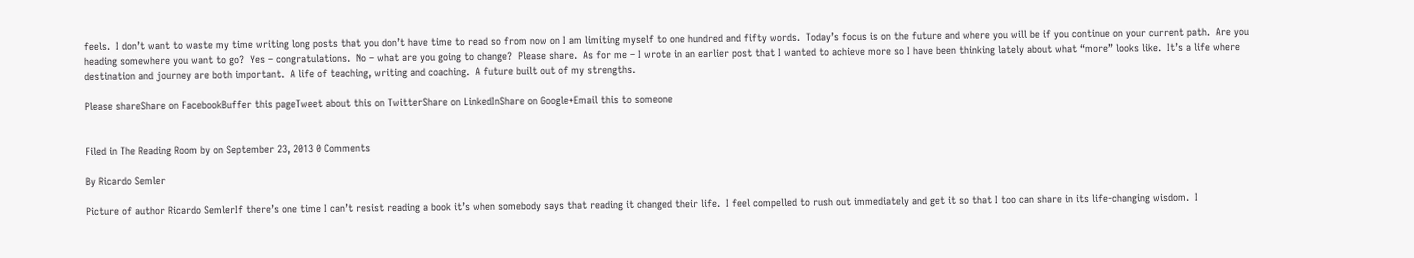feels.  I don’t want to waste my time writing long posts that you don’t have time to read so from now on I am limiting myself to one hundred and fifty words.  Today’s focus is on the future and where you will be if you continue on your current path.  Are you heading somewhere you want to go?  Yes – congratulations.  No – what are you going to change?  Please share.  As for me – I wrote in an earlier post that I wanted to achieve more so I have been thinking lately about what “more” looks like.  It’s a life where destination and journey are both important.  A life of teaching, writing and coaching.  A future built out of my strengths.

Please shareShare on FacebookBuffer this pageTweet about this on TwitterShare on LinkedInShare on Google+Email this to someone


Filed in The Reading Room by on September 23, 2013 0 Comments

By Ricardo Semler

Picture of author Ricardo SemlerIf there’s one time I can’t resist reading a book it’s when somebody says that reading it changed their life.  I feel compelled to rush out immediately and get it so that I too can share in its life-changing wisdom.  I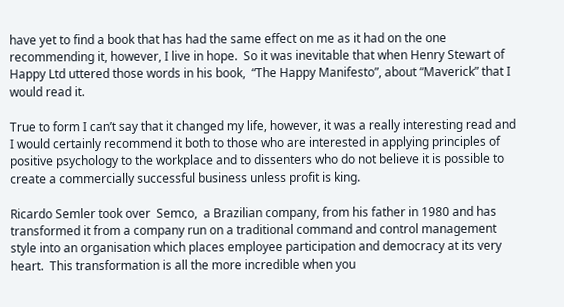have yet to find a book that has had the same effect on me as it had on the one recommending it, however, I live in hope.  So it was inevitable that when Henry Stewart of Happy Ltd uttered those words in his book,  “The Happy Manifesto”, about “Maverick” that I would read it.

True to form I can’t say that it changed my life, however, it was a really interesting read and I would certainly recommend it both to those who are interested in applying principles of positive psychology to the workplace and to dissenters who do not believe it is possible to create a commercially successful business unless profit is king.

Ricardo Semler took over  Semco,  a Brazilian company, from his father in 1980 and has transformed it from a company run on a traditional command and control management style into an organisation which places employee participation and democracy at its very heart.  This transformation is all the more incredible when you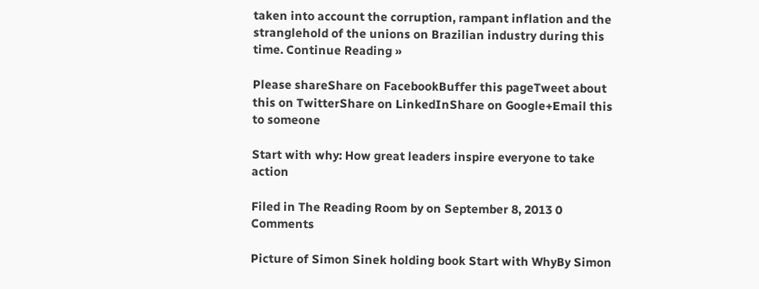taken into account the corruption, rampant inflation and the stranglehold of the unions on Brazilian industry during this time. Continue Reading »

Please shareShare on FacebookBuffer this pageTweet about this on TwitterShare on LinkedInShare on Google+Email this to someone

Start with why: How great leaders inspire everyone to take action

Filed in The Reading Room by on September 8, 2013 0 Comments

Picture of Simon Sinek holding book Start with WhyBy Simon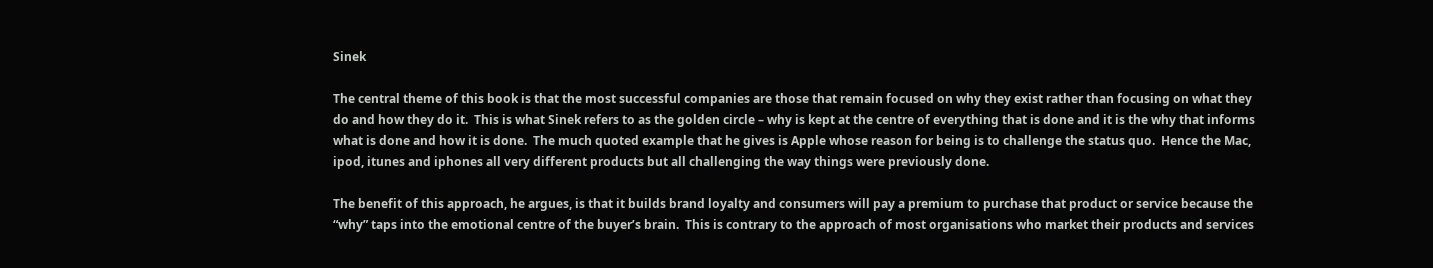Sinek

The central theme of this book is that the most successful companies are those that remain focused on why they exist rather than focusing on what they do and how they do it.  This is what Sinek refers to as the golden circle – why is kept at the centre of everything that is done and it is the why that informs what is done and how it is done.  The much quoted example that he gives is Apple whose reason for being is to challenge the status quo.  Hence the Mac, ipod, itunes and iphones all very different products but all challenging the way things were previously done.

The benefit of this approach, he argues, is that it builds brand loyalty and consumers will pay a premium to purchase that product or service because the “why” taps into the emotional centre of the buyer’s brain.  This is contrary to the approach of most organisations who market their products and services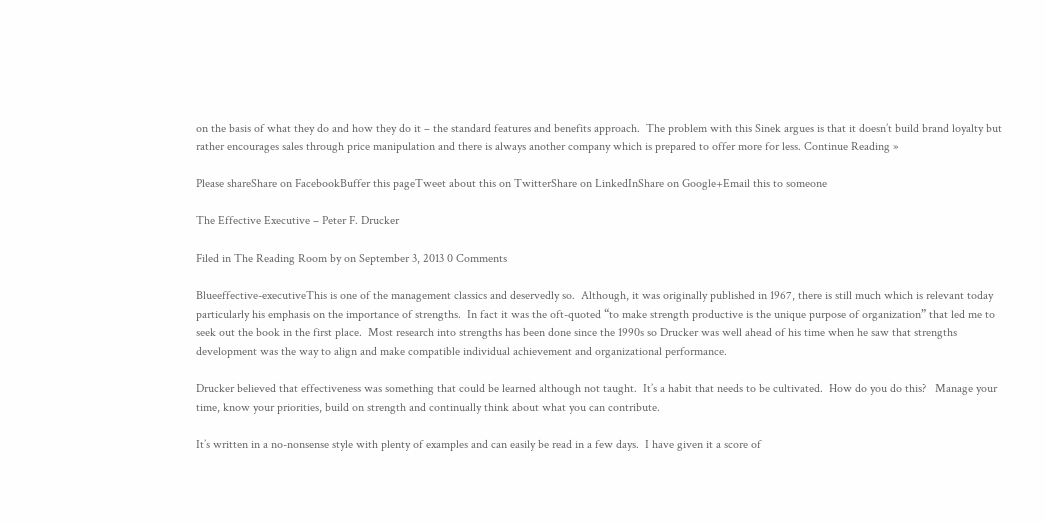on the basis of what they do and how they do it – the standard features and benefits approach.  The problem with this Sinek argues is that it doesn’t build brand loyalty but rather encourages sales through price manipulation and there is always another company which is prepared to offer more for less. Continue Reading »

Please shareShare on FacebookBuffer this pageTweet about this on TwitterShare on LinkedInShare on Google+Email this to someone

The Effective Executive – Peter F. Drucker

Filed in The Reading Room by on September 3, 2013 0 Comments

Blueeffective-executiveThis is one of the management classics and deservedly so.  Although, it was originally published in 1967, there is still much which is relevant today particularly his emphasis on the importance of strengths.  In fact it was the oft-quoted “to make strength productive is the unique purpose of organization” that led me to seek out the book in the first place.  Most research into strengths has been done since the 1990s so Drucker was well ahead of his time when he saw that strengths development was the way to align and make compatible individual achievement and organizational performance.

Drucker believed that effectiveness was something that could be learned although not taught.  It’s a habit that needs to be cultivated.  How do you do this?   Manage your time, know your priorities, build on strength and continually think about what you can contribute.

It’s written in a no-nonsense style with plenty of examples and can easily be read in a few days.  I have given it a score of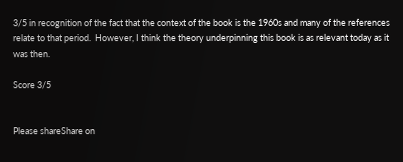3/5 in recognition of the fact that the context of the book is the 1960s and many of the references relate to that period.  However, I think the theory underpinning this book is as relevant today as it was then.

Score 3/5


Please shareShare on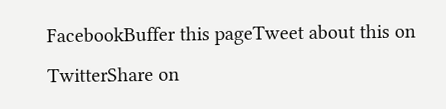FacebookBuffer this pageTweet about this on TwitterShare on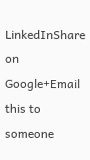LinkedInShare on Google+Email this to someone